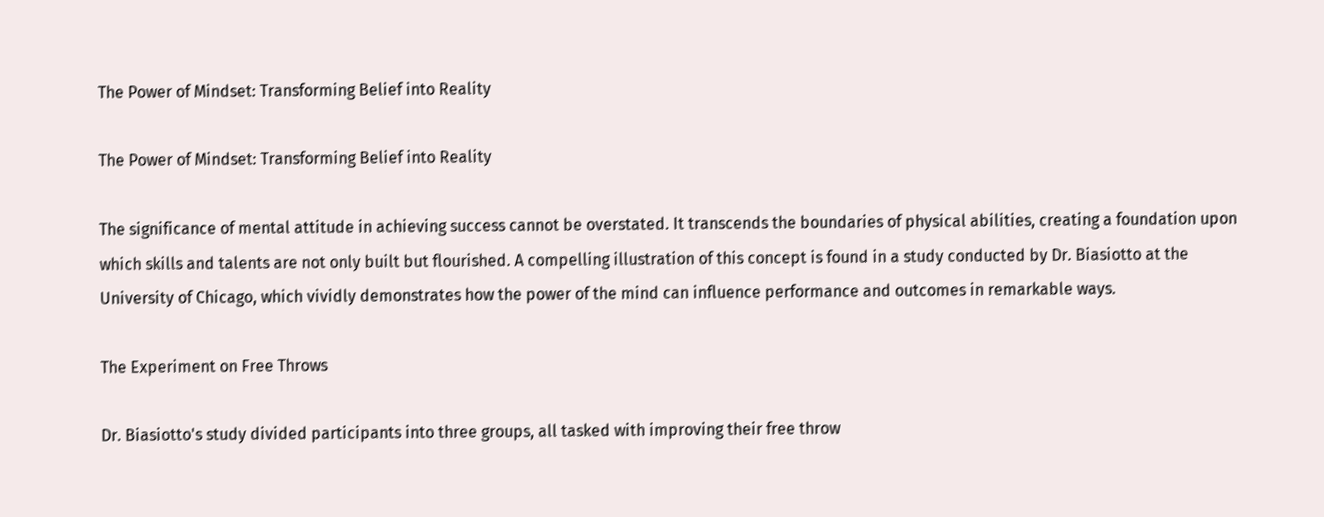The Power of Mindset: Transforming Belief into Reality

The Power of Mindset: Transforming Belief into Reality

The significance of mental attitude in achieving success cannot be overstated. It transcends the boundaries of physical abilities, creating a foundation upon which skills and talents are not only built but flourished. A compelling illustration of this concept is found in a study conducted by Dr. Biasiotto at the University of Chicago, which vividly demonstrates how the power of the mind can influence performance and outcomes in remarkable ways.

The Experiment on Free Throws

Dr. Biasiotto's study divided participants into three groups, all tasked with improving their free throw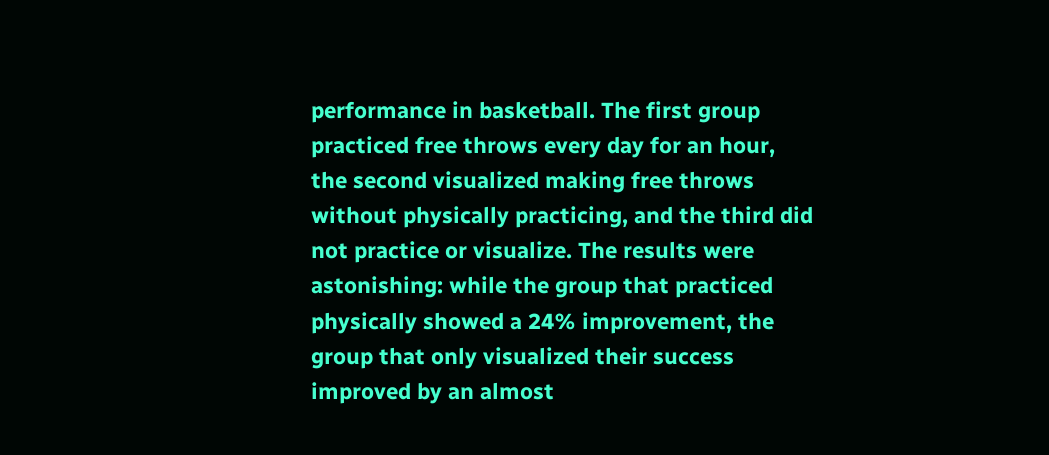performance in basketball. The first group practiced free throws every day for an hour, the second visualized making free throws without physically practicing, and the third did not practice or visualize. The results were astonishing: while the group that practiced physically showed a 24% improvement, the group that only visualized their success improved by an almost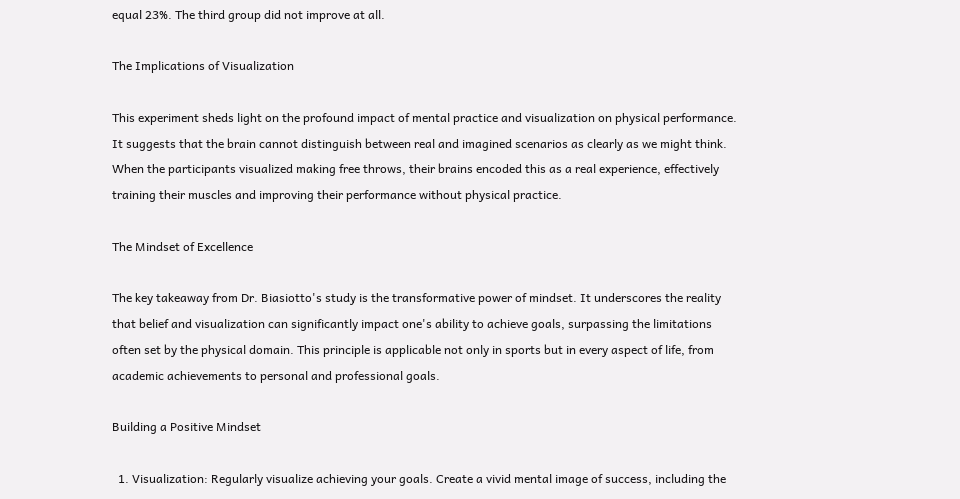equal 23%. The third group did not improve at all.

The Implications of Visualization

This experiment sheds light on the profound impact of mental practice and visualization on physical performance. It suggests that the brain cannot distinguish between real and imagined scenarios as clearly as we might think. When the participants visualized making free throws, their brains encoded this as a real experience, effectively training their muscles and improving their performance without physical practice.

The Mindset of Excellence

The key takeaway from Dr. Biasiotto's study is the transformative power of mindset. It underscores the reality that belief and visualization can significantly impact one's ability to achieve goals, surpassing the limitations often set by the physical domain. This principle is applicable not only in sports but in every aspect of life, from academic achievements to personal and professional goals.

Building a Positive Mindset

  1. Visualization: Regularly visualize achieving your goals. Create a vivid mental image of success, including the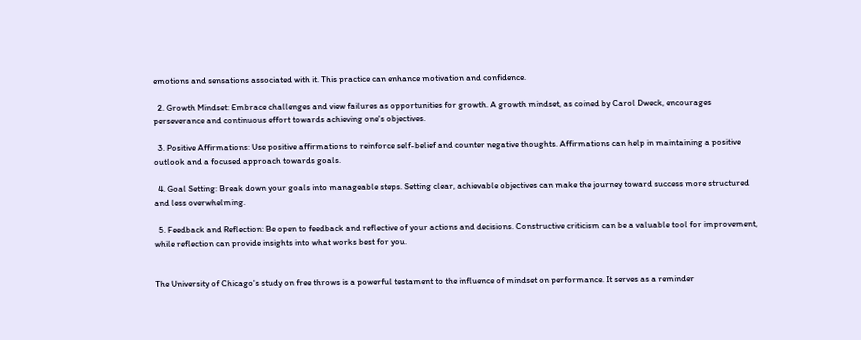emotions and sensations associated with it. This practice can enhance motivation and confidence.

  2. Growth Mindset: Embrace challenges and view failures as opportunities for growth. A growth mindset, as coined by Carol Dweck, encourages perseverance and continuous effort towards achieving one's objectives.

  3. Positive Affirmations: Use positive affirmations to reinforce self-belief and counter negative thoughts. Affirmations can help in maintaining a positive outlook and a focused approach towards goals.

  4. Goal Setting: Break down your goals into manageable steps. Setting clear, achievable objectives can make the journey toward success more structured and less overwhelming.

  5. Feedback and Reflection: Be open to feedback and reflective of your actions and decisions. Constructive criticism can be a valuable tool for improvement, while reflection can provide insights into what works best for you.


The University of Chicago's study on free throws is a powerful testament to the influence of mindset on performance. It serves as a reminder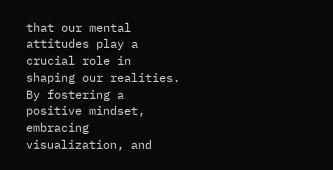that our mental attitudes play a crucial role in shaping our realities. By fostering a positive mindset, embracing visualization, and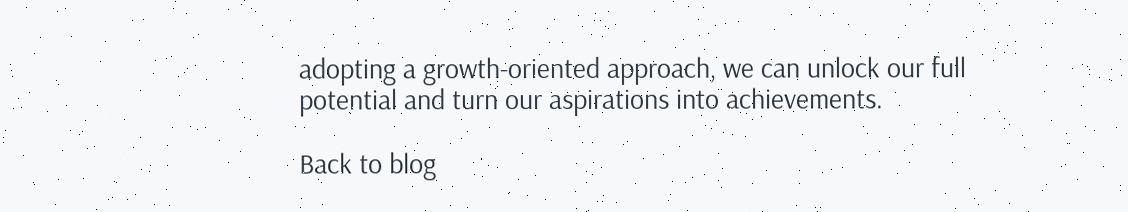adopting a growth-oriented approach, we can unlock our full potential and turn our aspirations into achievements.

Back to blog